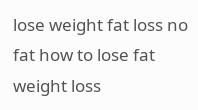lose weight fat loss no fat how to lose fat weight loss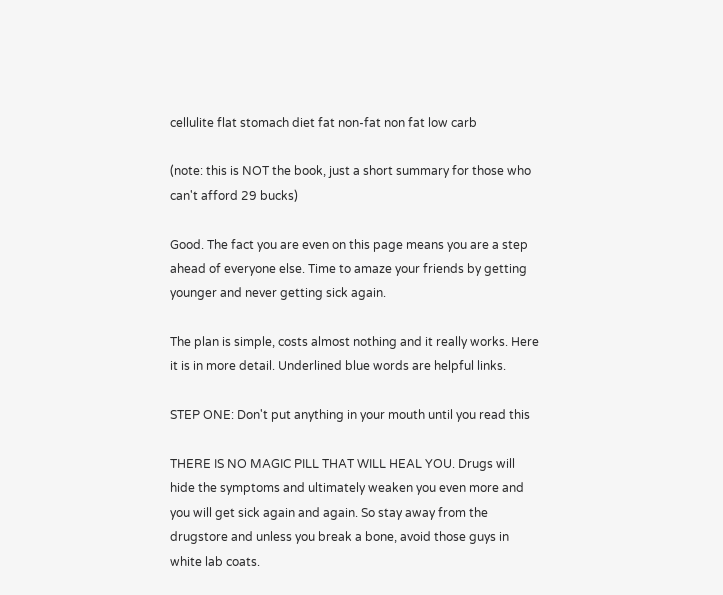cellulite flat stomach diet fat non-fat non fat low carb

(note: this is NOT the book, just a short summary for those who can't afford 29 bucks)

Good. The fact you are even on this page means you are a step ahead of everyone else. Time to amaze your friends by getting younger and never getting sick again.

The plan is simple, costs almost nothing and it really works. Here it is in more detail. Underlined blue words are helpful links.

STEP ONE: Don't put anything in your mouth until you read this

THERE IS NO MAGIC PILL THAT WILL HEAL YOU. Drugs will hide the symptoms and ultimately weaken you even more and you will get sick again and again. So stay away from the drugstore and unless you break a bone, avoid those guys in white lab coats.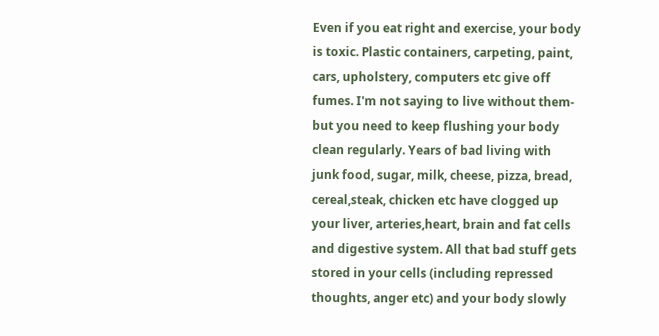Even if you eat right and exercise, your body is toxic. Plastic containers, carpeting, paint, cars, upholstery, computers etc give off fumes. I'm not saying to live without them- but you need to keep flushing your body clean regularly. Years of bad living with junk food, sugar, milk, cheese, pizza, bread, cereal,steak, chicken etc have clogged up your liver, arteries,heart, brain and fat cells and digestive system. All that bad stuff gets stored in your cells (including repressed thoughts, anger etc) and your body slowly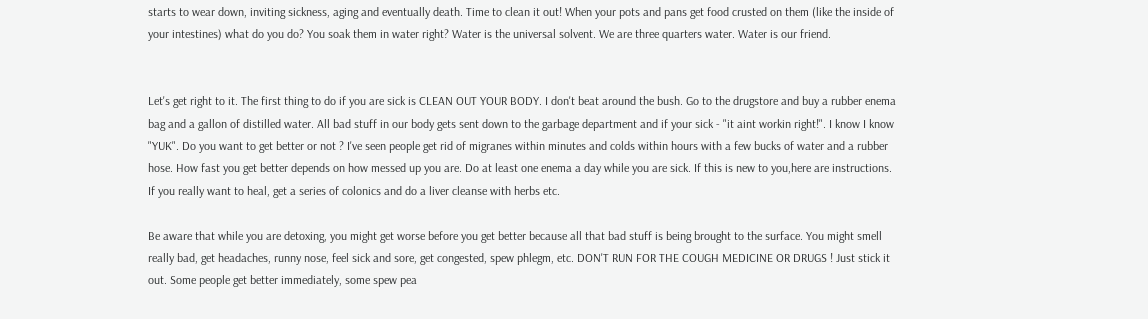starts to wear down, inviting sickness, aging and eventually death. Time to clean it out! When your pots and pans get food crusted on them (like the inside of your intestines) what do you do? You soak them in water right? Water is the universal solvent. We are three quarters water. Water is our friend.


Let's get right to it. The first thing to do if you are sick is CLEAN OUT YOUR BODY. I don't beat around the bush. Go to the drugstore and buy a rubber enema bag and a gallon of distilled water. All bad stuff in our body gets sent down to the garbage department and if your sick - "it aint workin right!". I know I know "YUK". Do you want to get better or not ? I've seen people get rid of migranes within minutes and colds within hours with a few bucks of water and a rubber hose. How fast you get better depends on how messed up you are. Do at least one enema a day while you are sick. If this is new to you,here are instructions. If you really want to heal, get a series of colonics and do a liver cleanse with herbs etc.

Be aware that while you are detoxing, you might get worse before you get better because all that bad stuff is being brought to the surface. You might smell really bad, get headaches, runny nose, feel sick and sore, get congested, spew phlegm, etc. DON'T RUN FOR THE COUGH MEDICINE OR DRUGS ! Just stick it out. Some people get better immediately, some spew pea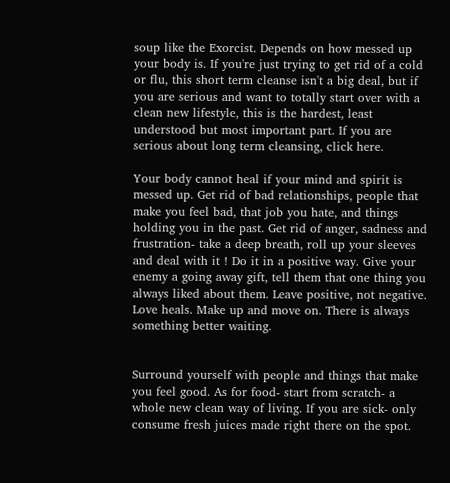soup like the Exorcist. Depends on how messed up your body is. If you're just trying to get rid of a cold or flu, this short term cleanse isn't a big deal, but if you are serious and want to totally start over with a clean new lifestyle, this is the hardest, least understood but most important part. If you are serious about long term cleansing, click here.

Your body cannot heal if your mind and spirit is messed up. Get rid of bad relationships, people that make you feel bad, that job you hate, and things holding you in the past. Get rid of anger, sadness and frustration- take a deep breath, roll up your sleeves and deal with it ! Do it in a positive way. Give your enemy a going away gift, tell them that one thing you always liked about them. Leave positive, not negative. Love heals. Make up and move on. There is always something better waiting.


Surround yourself with people and things that make you feel good. As for food- start from scratch- a whole new clean way of living. If you are sick- only consume fresh juices made right there on the spot.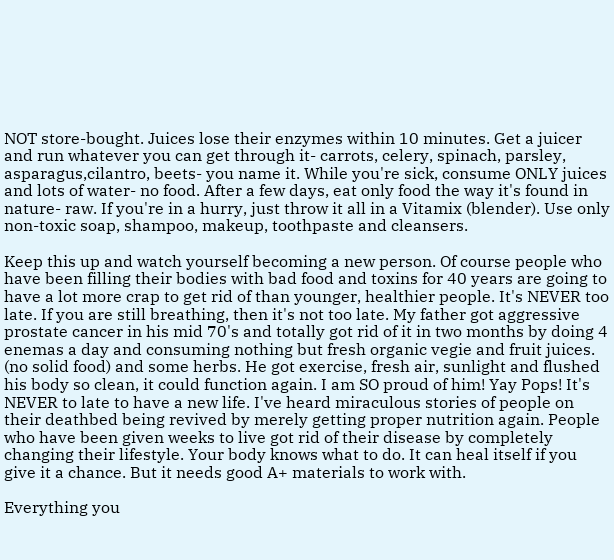NOT store-bought. Juices lose their enzymes within 10 minutes. Get a juicer and run whatever you can get through it- carrots, celery, spinach, parsley, asparagus,cilantro, beets- you name it. While you're sick, consume ONLY juices and lots of water- no food. After a few days, eat only food the way it's found in nature- raw. If you're in a hurry, just throw it all in a Vitamix (blender). Use only non-toxic soap, shampoo, makeup, toothpaste and cleansers.

Keep this up and watch yourself becoming a new person. Of course people who have been filling their bodies with bad food and toxins for 40 years are going to have a lot more crap to get rid of than younger, healthier people. It's NEVER too late. If you are still breathing, then it's not too late. My father got aggressive prostate cancer in his mid 70's and totally got rid of it in two months by doing 4 enemas a day and consuming nothing but fresh organic vegie and fruit juices. (no solid food) and some herbs. He got exercise, fresh air, sunlight and flushed his body so clean, it could function again. I am SO proud of him! Yay Pops! It's NEVER to late to have a new life. I've heard miraculous stories of people on their deathbed being revived by merely getting proper nutrition again. People who have been given weeks to live got rid of their disease by completely changing their lifestyle. Your body knows what to do. It can heal itself if you give it a chance. But it needs good A+ materials to work with.

Everything you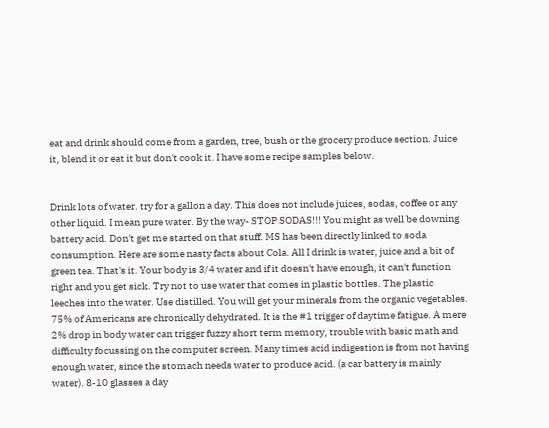eat and drink should come from a garden, tree, bush or the grocery produce section. Juice it, blend it or eat it but don't cook it. I have some recipe samples below.


Drink lots of water. try for a gallon a day. This does not include juices, sodas, coffee or any other liquid. I mean pure water. By the way- STOP SODAS!!! You might as well be downing battery acid. Don't get me started on that stuff. MS has been directly linked to soda consumption. Here are some nasty facts about Cola. All I drink is water, juice and a bit of green tea. That's it. Your body is 3/4 water and if it doesn't have enough, it can't function right and you get sick. Try not to use water that comes in plastic bottles. The plastic leeches into the water. Use distilled. You will get your minerals from the organic vegetables. 75% of Americans are chronically dehydrated. It is the #1 trigger of daytime fatigue. A mere 2% drop in body water can trigger fuzzy short term memory, trouble with basic math and difficulty focussing on the computer screen. Many times acid indigestion is from not having enough water, since the stomach needs water to produce acid. (a car battery is mainly water). 8-10 glasses a day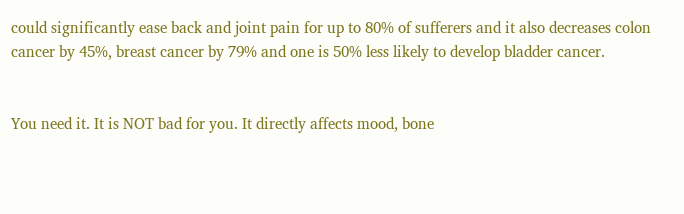could significantly ease back and joint pain for up to 80% of sufferers and it also decreases colon cancer by 45%, breast cancer by 79% and one is 50% less likely to develop bladder cancer.


You need it. It is NOT bad for you. It directly affects mood, bone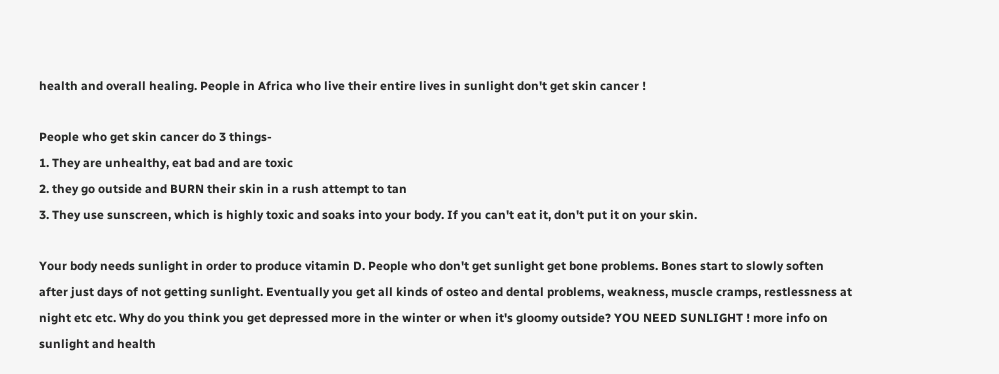health and overall healing. People in Africa who live their entire lives in sunlight don't get skin cancer !

People who get skin cancer do 3 things-
1. They are unhealthy, eat bad and are toxic
2. they go outside and BURN their skin in a rush attempt to tan
3. They use sunscreen, which is highly toxic and soaks into your body. If you can't eat it, don't put it on your skin.

Your body needs sunlight in order to produce vitamin D. People who don't get sunlight get bone problems. Bones start to slowly soften after just days of not getting sunlight. Eventually you get all kinds of osteo and dental problems, weakness, muscle cramps, restlessness at night etc etc. Why do you think you get depressed more in the winter or when it's gloomy outside? YOU NEED SUNLIGHT ! more info on sunlight and health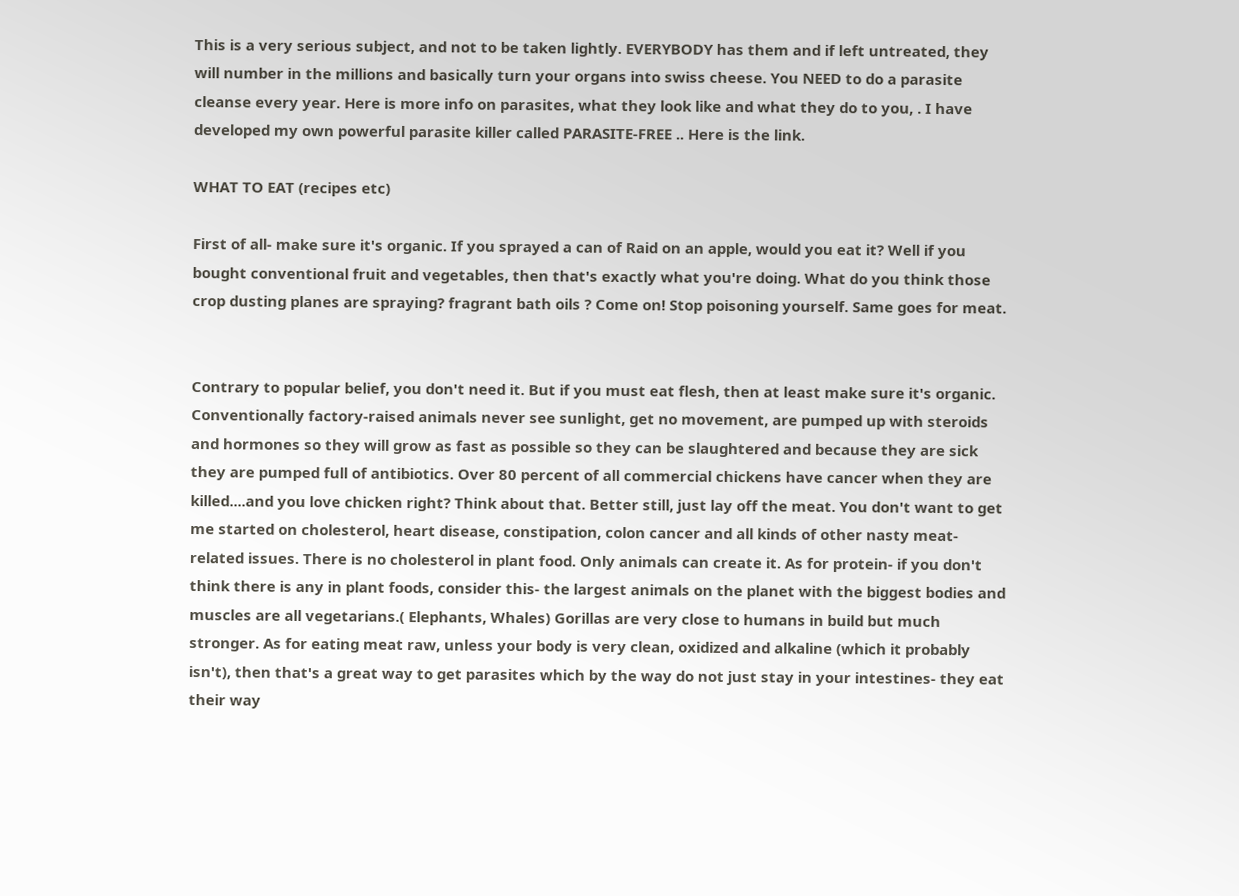This is a very serious subject, and not to be taken lightly. EVERYBODY has them and if left untreated, they will number in the millions and basically turn your organs into swiss cheese. You NEED to do a parasite cleanse every year. Here is more info on parasites, what they look like and what they do to you, . I have developed my own powerful parasite killer called PARASITE-FREE .. Here is the link.

WHAT TO EAT (recipes etc)

First of all- make sure it's organic. If you sprayed a can of Raid on an apple, would you eat it? Well if you bought conventional fruit and vegetables, then that's exactly what you're doing. What do you think those crop dusting planes are spraying? fragrant bath oils ? Come on! Stop poisoning yourself. Same goes for meat.


Contrary to popular belief, you don't need it. But if you must eat flesh, then at least make sure it's organic. Conventionally factory-raised animals never see sunlight, get no movement, are pumped up with steroids and hormones so they will grow as fast as possible so they can be slaughtered and because they are sick they are pumped full of antibiotics. Over 80 percent of all commercial chickens have cancer when they are killed....and you love chicken right? Think about that. Better still, just lay off the meat. You don't want to get me started on cholesterol, heart disease, constipation, colon cancer and all kinds of other nasty meat-related issues. There is no cholesterol in plant food. Only animals can create it. As for protein- if you don't think there is any in plant foods, consider this- the largest animals on the planet with the biggest bodies and muscles are all vegetarians.( Elephants, Whales) Gorillas are very close to humans in build but much stronger. As for eating meat raw, unless your body is very clean, oxidized and alkaline (which it probably isn't), then that's a great way to get parasites which by the way do not just stay in your intestines- they eat their way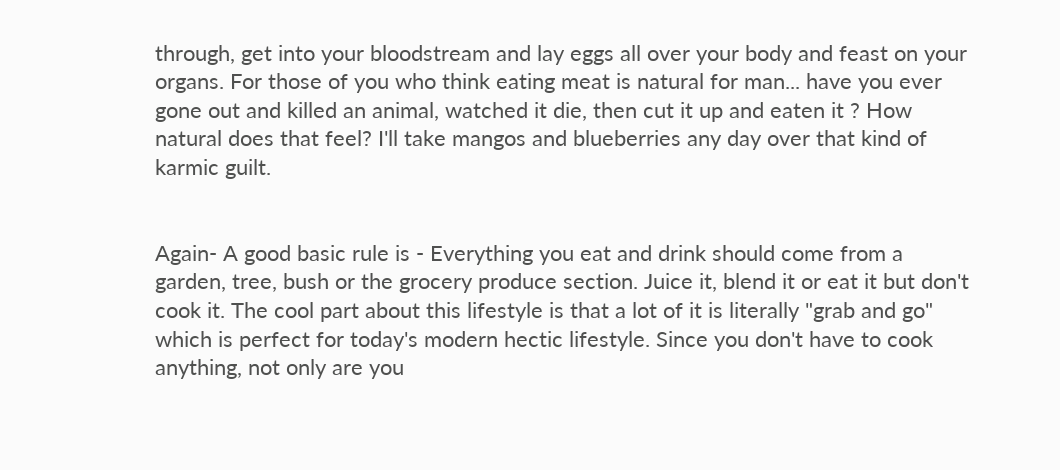through, get into your bloodstream and lay eggs all over your body and feast on your organs. For those of you who think eating meat is natural for man... have you ever gone out and killed an animal, watched it die, then cut it up and eaten it ? How natural does that feel? I'll take mangos and blueberries any day over that kind of karmic guilt.


Again- A good basic rule is - Everything you eat and drink should come from a garden, tree, bush or the grocery produce section. Juice it, blend it or eat it but don't cook it. The cool part about this lifestyle is that a lot of it is literally "grab and go" which is perfect for today's modern hectic lifestyle. Since you don't have to cook anything, not only are you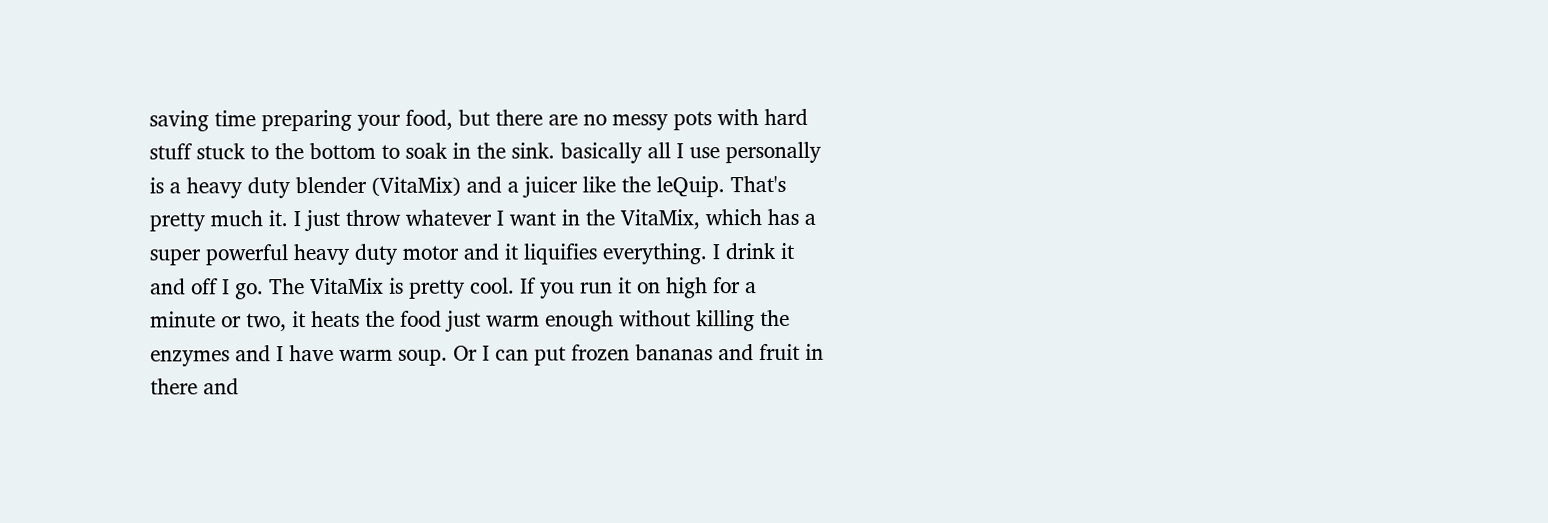saving time preparing your food, but there are no messy pots with hard stuff stuck to the bottom to soak in the sink. basically all I use personally is a heavy duty blender (VitaMix) and a juicer like the leQuip. That's pretty much it. I just throw whatever I want in the VitaMix, which has a super powerful heavy duty motor and it liquifies everything. I drink it and off I go. The VitaMix is pretty cool. If you run it on high for a minute or two, it heats the food just warm enough without killing the enzymes and I have warm soup. Or I can put frozen bananas and fruit in there and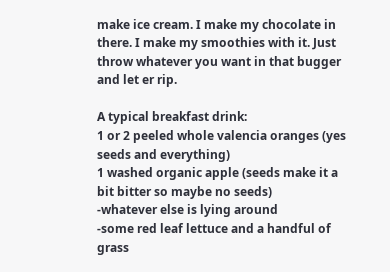make ice cream. I make my chocolate in there. I make my smoothies with it. Just throw whatever you want in that bugger and let er rip.

A typical breakfast drink:
1 or 2 peeled whole valencia oranges (yes seeds and everything)
1 washed organic apple (seeds make it a bit bitter so maybe no seeds)
-whatever else is lying around
-some red leaf lettuce and a handful of grass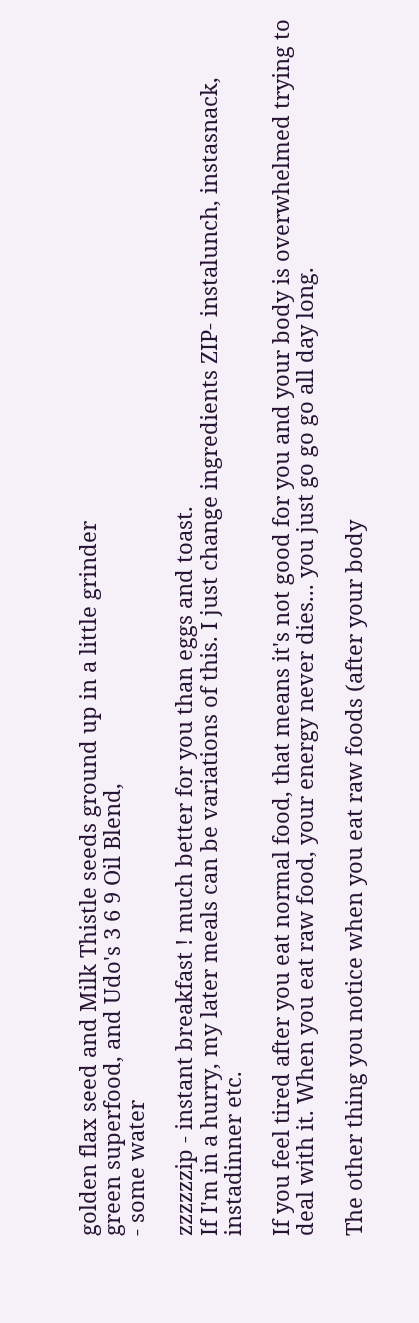golden flax seed and Milk Thistle seeds ground up in a little grinder
green superfood, and Udo's 3 6 9 Oil Blend,
- some water

zzzzzzip - instant breakfast ! much better for you than eggs and toast.
If I'm in a hurry, my later meals can be variations of this. I just change ingredients ZIP- instalunch, instasnack, instadinner etc.

If you feel tired after you eat normal food, that means it's not good for you and your body is overwhelmed trying to deal with it. When you eat raw food, your energy never dies... you just go go go all day long.

The other thing you notice when you eat raw foods (after your body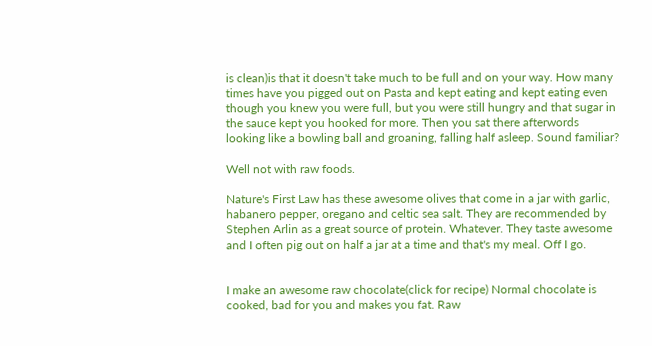is clean)is that it doesn't take much to be full and on your way. How many times have you pigged out on Pasta and kept eating and kept eating even though you knew you were full, but you were still hungry and that sugar in the sauce kept you hooked for more. Then you sat there afterwords looking like a bowling ball and groaning, falling half asleep. Sound familiar?

Well not with raw foods.

Nature's First Law has these awesome olives that come in a jar with garlic, habanero pepper, oregano and celtic sea salt. They are recommended by Stephen Arlin as a great source of protein. Whatever. They taste awesome and I often pig out on half a jar at a time and that's my meal. Off I go.


I make an awesome raw chocolate(click for recipe) Normal chocolate is cooked, bad for you and makes you fat. Raw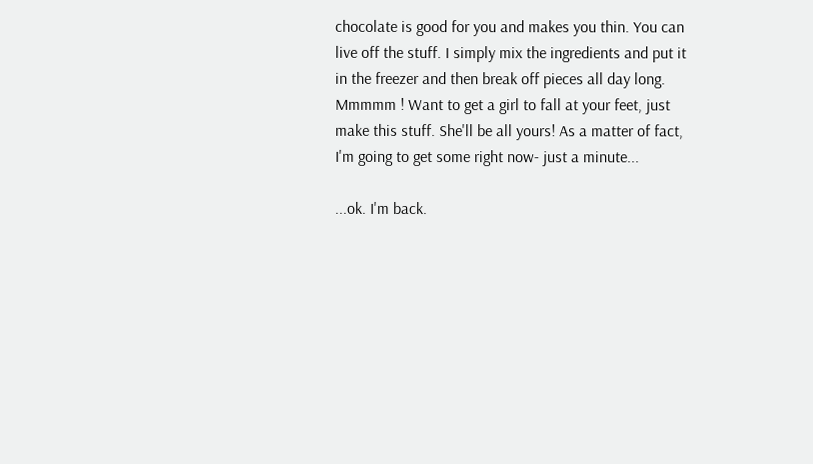chocolate is good for you and makes you thin. You can live off the stuff. I simply mix the ingredients and put it in the freezer and then break off pieces all day long. Mmmmm ! Want to get a girl to fall at your feet, just make this stuff. She'll be all yours! As a matter of fact, I'm going to get some right now- just a minute...

...ok. I'm back.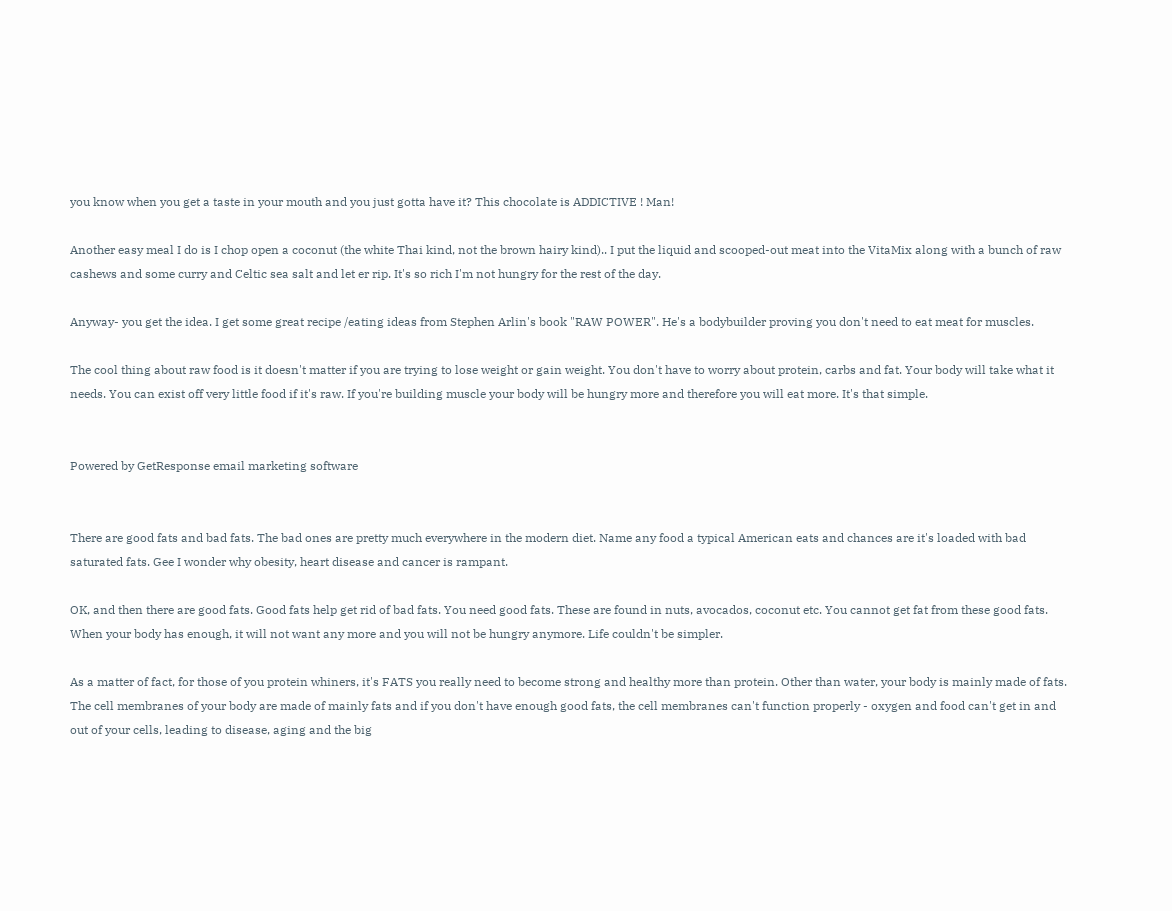you know when you get a taste in your mouth and you just gotta have it? This chocolate is ADDICTIVE ! Man!

Another easy meal I do is I chop open a coconut (the white Thai kind, not the brown hairy kind).. I put the liquid and scooped-out meat into the VitaMix along with a bunch of raw cashews and some curry and Celtic sea salt and let er rip. It's so rich I'm not hungry for the rest of the day.

Anyway- you get the idea. I get some great recipe /eating ideas from Stephen Arlin's book "RAW POWER". He's a bodybuilder proving you don't need to eat meat for muscles.

The cool thing about raw food is it doesn't matter if you are trying to lose weight or gain weight. You don't have to worry about protein, carbs and fat. Your body will take what it needs. You can exist off very little food if it's raw. If you're building muscle your body will be hungry more and therefore you will eat more. It's that simple.


Powered by GetResponse email marketing software


There are good fats and bad fats. The bad ones are pretty much everywhere in the modern diet. Name any food a typical American eats and chances are it's loaded with bad saturated fats. Gee I wonder why obesity, heart disease and cancer is rampant.

OK, and then there are good fats. Good fats help get rid of bad fats. You need good fats. These are found in nuts, avocados, coconut etc. You cannot get fat from these good fats. When your body has enough, it will not want any more and you will not be hungry anymore. Life couldn't be simpler.

As a matter of fact, for those of you protein whiners, it's FATS you really need to become strong and healthy more than protein. Other than water, your body is mainly made of fats. The cell membranes of your body are made of mainly fats and if you don't have enough good fats, the cell membranes can't function properly - oxygen and food can't get in and out of your cells, leading to disease, aging and the big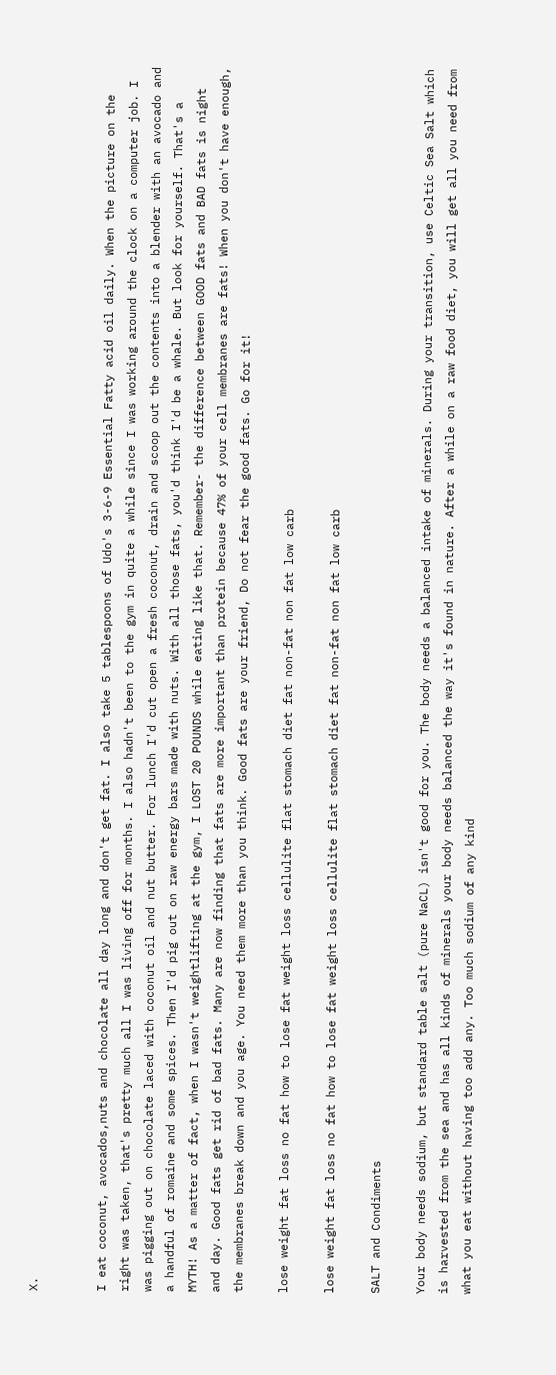X.


I eat coconut, avocados,nuts and chocolate all day long and don't get fat. I also take 5 tablespoons of Udo's 3-6-9 Essential Fatty acid oil daily. When the picture on the right was taken, that's pretty much all I was living off for months. I also hadn't been to the gym in quite a while since I was working around the clock on a computer job. I was pigging out on chocolate laced with coconut oil and nut butter. For lunch I'd cut open a fresh coconut, drain and scoop out the contents into a blender with an avocado and a handful of romaine and some spices. Then I'd pig out on raw energy bars made with nuts. With all those fats, you'd think I'd be a whale. But look for yourself. That's a MYTH! As a matter of fact, when I wasn't weightlifting at the gym, I LOST 20 POUNDS while eating like that. Remember- the difference between GOOD fats and BAD fats is night and day. Good fats get rid of bad fats. Many are now finding that fats are more important than protein because 47% of your cell membranes are fats! When you don't have enough, the membranes break down and you age. You need them more than you think. Good fats are your friend, Do not fear the good fats. Go for it!

lose weight fat loss no fat how to lose fat weight loss cellulite flat stomach diet fat non-fat non fat low carb

lose weight fat loss no fat how to lose fat weight loss cellulite flat stomach diet fat non-fat non fat low carb

SALT and Condiments

Your body needs sodium, but standard table salt (pure NaCL) isn't good for you. The body needs a balanced intake of minerals. During your transition, use Celtic Sea Salt which is harvested from the sea and has all kinds of minerals your body needs balanced the way it's found in nature. After a while on a raw food diet, you will get all you need from what you eat without having too add any. Too much sodium of any kind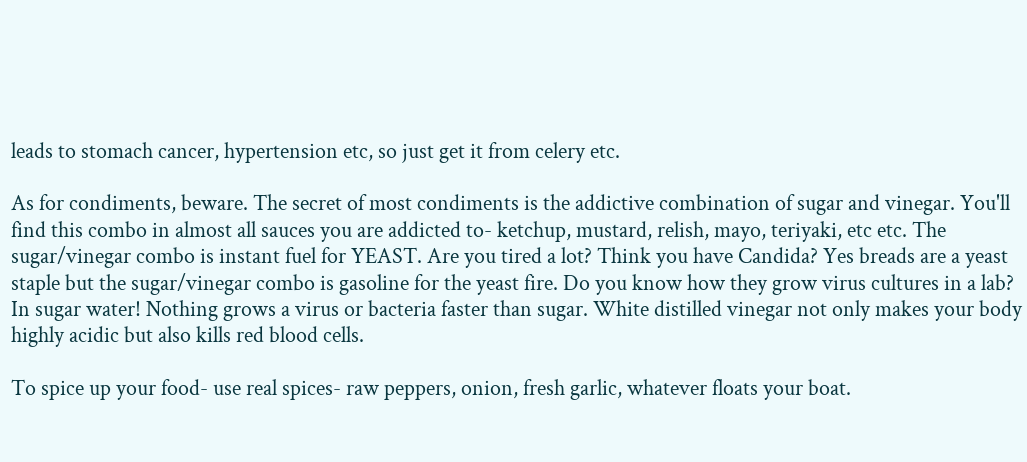leads to stomach cancer, hypertension etc, so just get it from celery etc.

As for condiments, beware. The secret of most condiments is the addictive combination of sugar and vinegar. You'll find this combo in almost all sauces you are addicted to- ketchup, mustard, relish, mayo, teriyaki, etc etc. The sugar/vinegar combo is instant fuel for YEAST. Are you tired a lot? Think you have Candida? Yes breads are a yeast staple but the sugar/vinegar combo is gasoline for the yeast fire. Do you know how they grow virus cultures in a lab? In sugar water! Nothing grows a virus or bacteria faster than sugar. White distilled vinegar not only makes your body highly acidic but also kills red blood cells.

To spice up your food- use real spices- raw peppers, onion, fresh garlic, whatever floats your boat.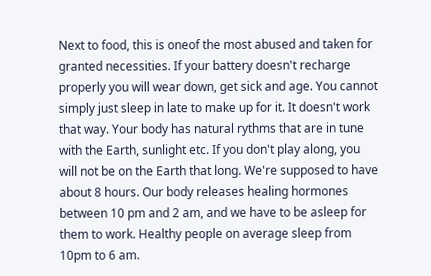Next to food, this is oneof the most abused and taken for granted necessities. If your battery doesn't recharge properly you will wear down, get sick and age. You cannot simply just sleep in late to make up for it. It doesn't work that way. Your body has natural rythms that are in tune with the Earth, sunlight etc. If you don't play along, you will not be on the Earth that long. We're supposed to have about 8 hours. Our body releases healing hormones between 10 pm and 2 am, and we have to be asleep for them to work. Healthy people on average sleep from 10pm to 6 am.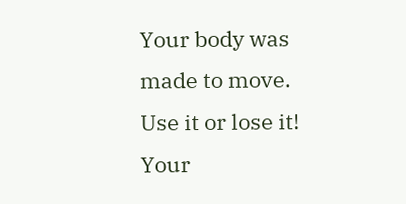Your body was made to move. Use it or lose it! Your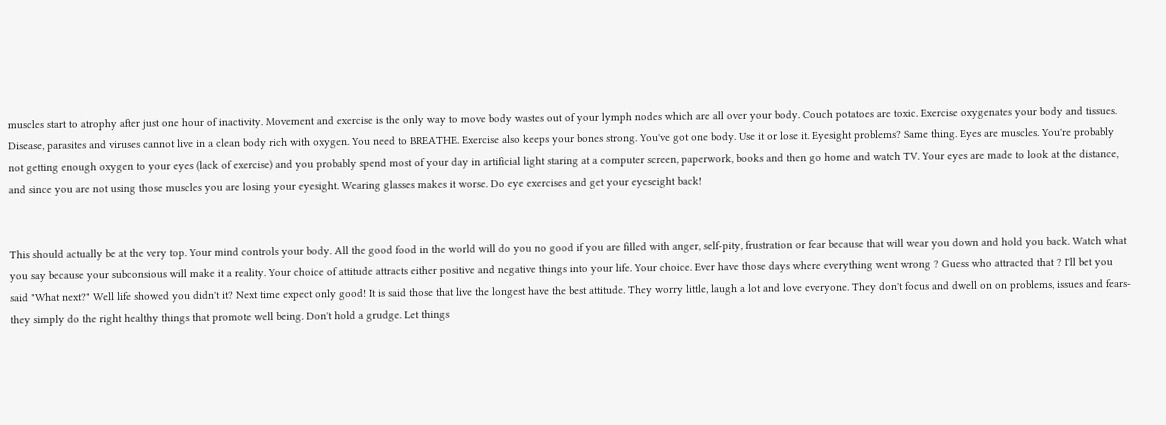muscles start to atrophy after just one hour of inactivity. Movement and exercise is the only way to move body wastes out of your lymph nodes which are all over your body. Couch potatoes are toxic. Exercise oxygenates your body and tissues. Disease, parasites and viruses cannot live in a clean body rich with oxygen. You need to BREATHE. Exercise also keeps your bones strong. You've got one body. Use it or lose it. Eyesight problems? Same thing. Eyes are muscles. You're probably not getting enough oxygen to your eyes (lack of exercise) and you probably spend most of your day in artificial light staring at a computer screen, paperwork, books and then go home and watch TV. Your eyes are made to look at the distance, and since you are not using those muscles you are losing your eyesight. Wearing glasses makes it worse. Do eye exercises and get your eyeseight back!


This should actually be at the very top. Your mind controls your body. All the good food in the world will do you no good if you are filled with anger, self-pity, frustration or fear because that will wear you down and hold you back. Watch what you say because your subconsious will make it a reality. Your choice of attitude attracts either positive and negative things into your life. Your choice. Ever have those days where everything went wrong ? Guess who attracted that ? I'll bet you said "What next?" Well life showed you didn't it? Next time expect only good! It is said those that live the longest have the best attitude. They worry little, laugh a lot and love everyone. They don't focus and dwell on on problems, issues and fears- they simply do the right healthy things that promote well being. Don't hold a grudge. Let things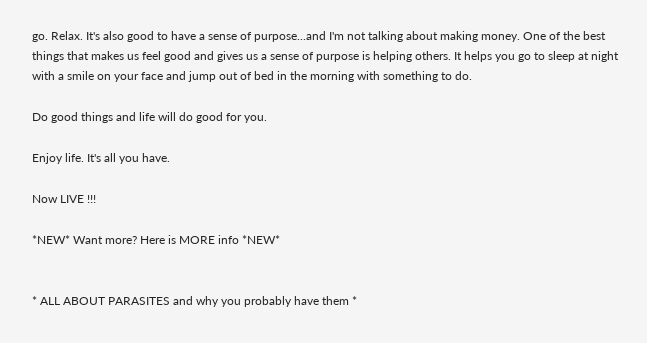go. Relax. It's also good to have a sense of purpose...and I'm not talking about making money. One of the best things that makes us feel good and gives us a sense of purpose is helping others. It helps you go to sleep at night with a smile on your face and jump out of bed in the morning with something to do.

Do good things and life will do good for you.

Enjoy life. It's all you have.

Now LIVE !!!

*NEW* Want more? Here is MORE info *NEW*


* ALL ABOUT PARASITES and why you probably have them *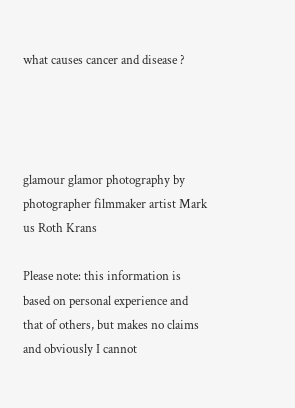what causes cancer and disease ?




glamour glamor photography by photographer filmmaker artist Mark us Roth Krans

Please note: this information is based on personal experience and that of others, but makes no claims and obviously I cannot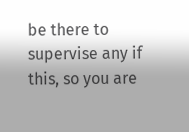be there to supervise any if this, so you are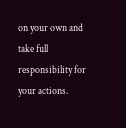on your own and take full responsibility for your actions.